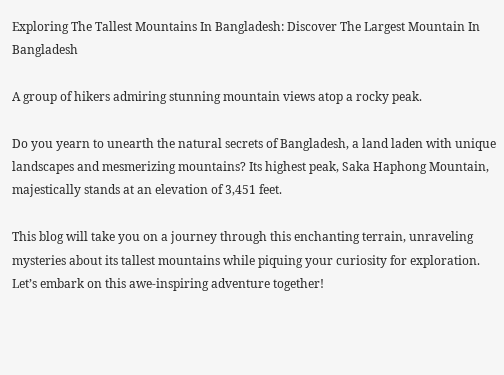Exploring The Tallest Mountains In Bangladesh: Discover The Largest Mountain In Bangladesh

A group of hikers admiring stunning mountain views atop a rocky peak.

Do you yearn to unearth the natural secrets of Bangladesh, a land laden with unique landscapes and mesmerizing mountains? Its highest peak, Saka Haphong Mountain, majestically stands at an elevation of 3,451 feet.

This blog will take you on a journey through this enchanting terrain, unraveling mysteries about its tallest mountains while piquing your curiosity for exploration. Let’s embark on this awe-inspiring adventure together!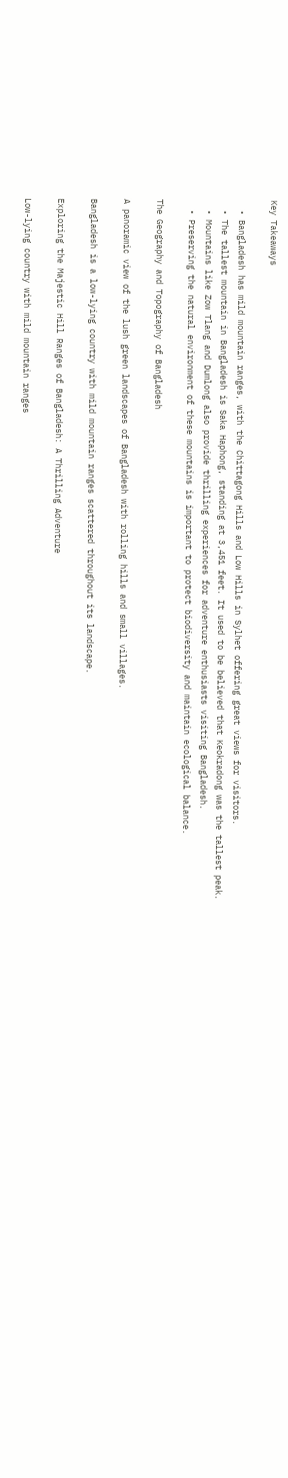Key Takeaways

  • Bangladesh has mild mountain ranges, with the Chittagong Hills and Low Hills in Sylhet offering great views for visitors.
  • The tallest mountain in Bangladesh is Saka Haphong, standing at 3,451 feet. It used to be believed that Keokradong was the tallest peak.
  • Mountains like Zow Tlang and Dumlong also provide thrilling experiences for adventure enthusiasts visiting Bangladesh.
  • Preserving the natural environment of these mountains is important to protect biodiversity and maintain ecological balance.

The Geography and Topography of Bangladesh

A panoramic view of the lush green landscapes of Bangladesh with rolling hills and small villages.

Bangladesh is a low-lying country with mild mountain ranges scattered throughout its landscape.

Exploring the Majestic Hill Ranges of Bangladesh: A Thrilling Adventure

Low-lying country with mild mountain ranges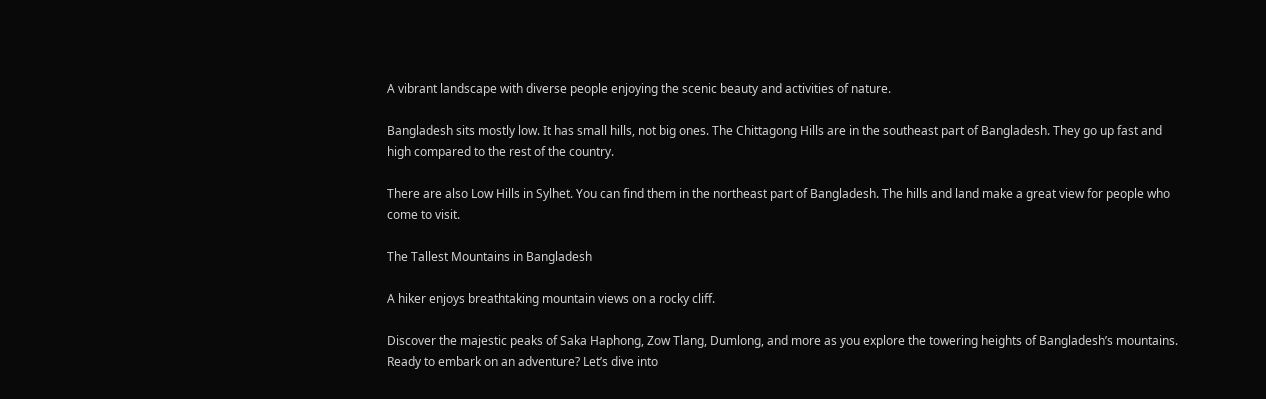A vibrant landscape with diverse people enjoying the scenic beauty and activities of nature.

Bangladesh sits mostly low. It has small hills, not big ones. The Chittagong Hills are in the southeast part of Bangladesh. They go up fast and high compared to the rest of the country.

There are also Low Hills in Sylhet. You can find them in the northeast part of Bangladesh. The hills and land make a great view for people who come to visit.

The Tallest Mountains in Bangladesh

A hiker enjoys breathtaking mountain views on a rocky cliff.

Discover the majestic peaks of Saka Haphong, Zow Tlang, Dumlong, and more as you explore the towering heights of Bangladesh’s mountains. Ready to embark on an adventure? Let’s dive into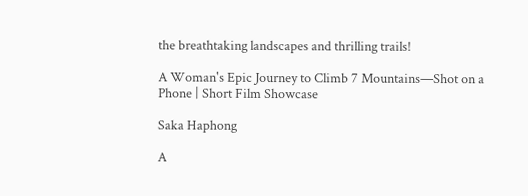the breathtaking landscapes and thrilling trails!

A Woman's Epic Journey to Climb 7 Mountains—Shot on a Phone | Short Film Showcase

Saka Haphong

A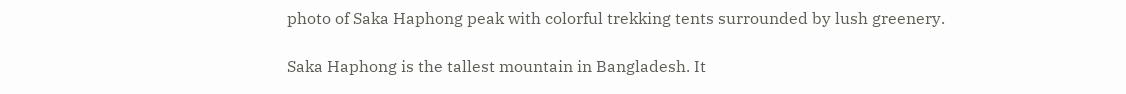photo of Saka Haphong peak with colorful trekking tents surrounded by lush greenery.

Saka Haphong is the tallest mountain in Bangladesh. It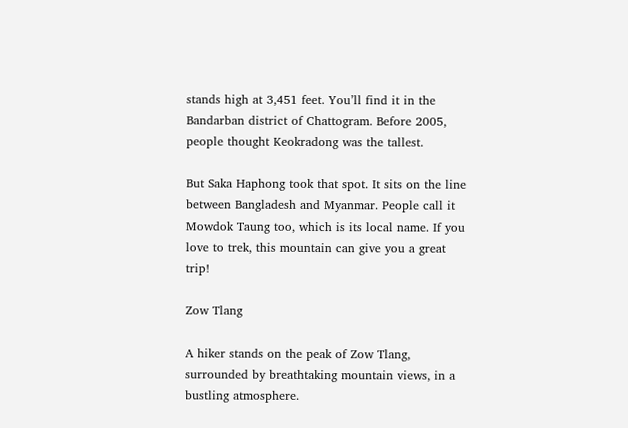stands high at 3,451 feet. You’ll find it in the Bandarban district of Chattogram. Before 2005, people thought Keokradong was the tallest.

But Saka Haphong took that spot. It sits on the line between Bangladesh and Myanmar. People call it Mowdok Taung too, which is its local name. If you love to trek, this mountain can give you a great trip!

Zow Tlang

A hiker stands on the peak of Zow Tlang, surrounded by breathtaking mountain views, in a bustling atmosphere.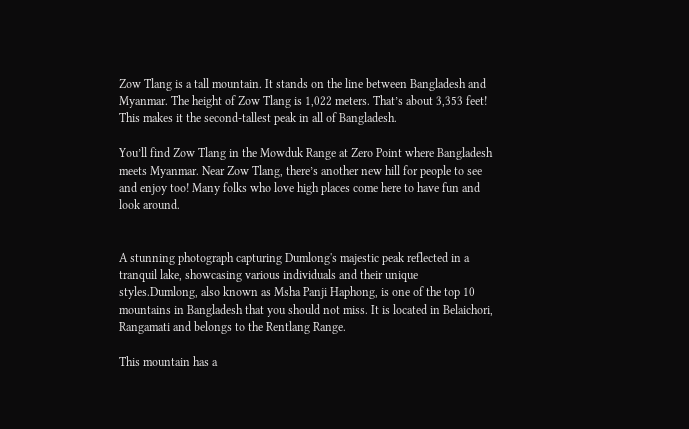Zow Tlang is a tall mountain. It stands on the line between Bangladesh and Myanmar. The height of Zow Tlang is 1,022 meters. That’s about 3,353 feet! This makes it the second-tallest peak in all of Bangladesh.

You’ll find Zow Tlang in the Mowduk Range at Zero Point where Bangladesh meets Myanmar. Near Zow Tlang, there’s another new hill for people to see and enjoy too! Many folks who love high places come here to have fun and look around.


A stunning photograph capturing Dumlong's majestic peak reflected in a tranquil lake, showcasing various individuals and their unique styles.Dumlong, also known as Msha Panji Haphong, is one of the top 10 mountains in Bangladesh that you should not miss. It is located in Belaichori, Rangamati and belongs to the Rentlang Range.

This mountain has a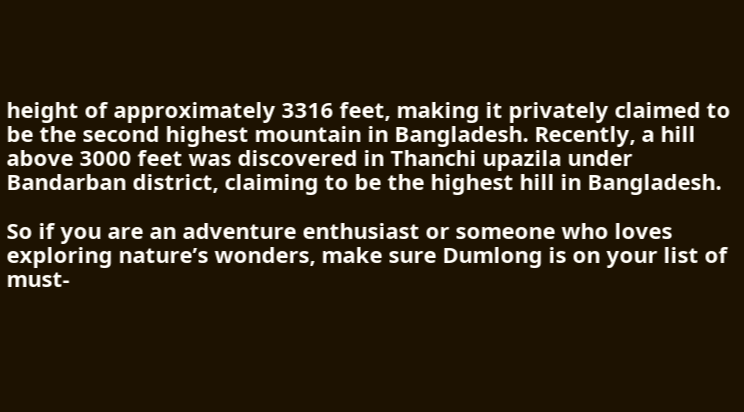height of approximately 3316 feet, making it privately claimed to be the second highest mountain in Bangladesh. Recently, a hill above 3000 feet was discovered in Thanchi upazila under Bandarban district, claiming to be the highest hill in Bangladesh.

So if you are an adventure enthusiast or someone who loves exploring nature’s wonders, make sure Dumlong is on your list of must-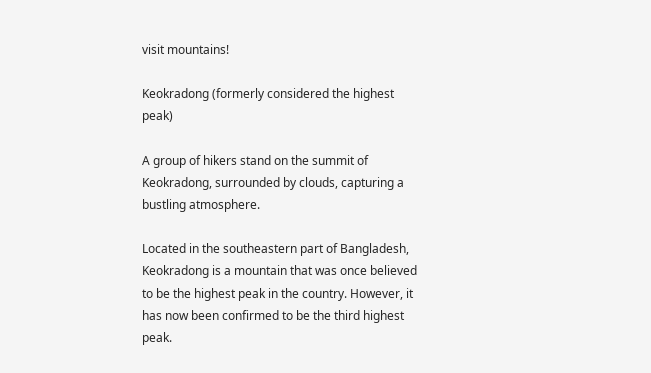visit mountains!

Keokradong (formerly considered the highest peak)

A group of hikers stand on the summit of Keokradong, surrounded by clouds, capturing a bustling atmosphere.

Located in the southeastern part of Bangladesh, Keokradong is a mountain that was once believed to be the highest peak in the country. However, it has now been confirmed to be the third highest peak.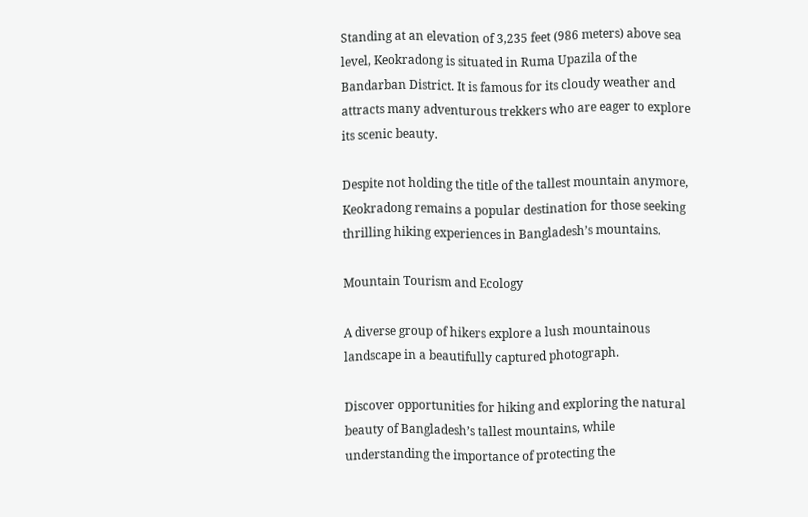Standing at an elevation of 3,235 feet (986 meters) above sea level, Keokradong is situated in Ruma Upazila of the Bandarban District. It is famous for its cloudy weather and attracts many adventurous trekkers who are eager to explore its scenic beauty.

Despite not holding the title of the tallest mountain anymore, Keokradong remains a popular destination for those seeking thrilling hiking experiences in Bangladesh’s mountains.

Mountain Tourism and Ecology

A diverse group of hikers explore a lush mountainous landscape in a beautifully captured photograph.

Discover opportunities for hiking and exploring the natural beauty of Bangladesh’s tallest mountains, while understanding the importance of protecting the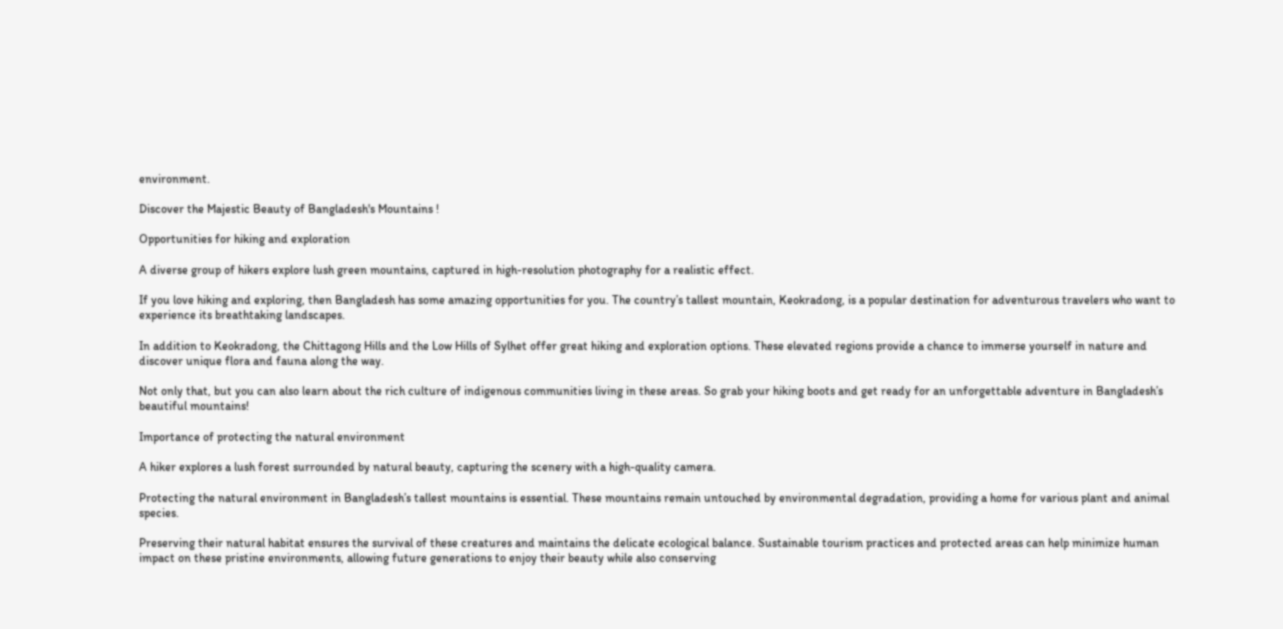environment.

Discover the Majestic Beauty of Bangladesh's Mountains !

Opportunities for hiking and exploration

A diverse group of hikers explore lush green mountains, captured in high-resolution photography for a realistic effect.

If you love hiking and exploring, then Bangladesh has some amazing opportunities for you. The country’s tallest mountain, Keokradong, is a popular destination for adventurous travelers who want to experience its breathtaking landscapes.

In addition to Keokradong, the Chittagong Hills and the Low Hills of Sylhet offer great hiking and exploration options. These elevated regions provide a chance to immerse yourself in nature and discover unique flora and fauna along the way.

Not only that, but you can also learn about the rich culture of indigenous communities living in these areas. So grab your hiking boots and get ready for an unforgettable adventure in Bangladesh’s beautiful mountains!

Importance of protecting the natural environment

A hiker explores a lush forest surrounded by natural beauty, capturing the scenery with a high-quality camera.

Protecting the natural environment in Bangladesh’s tallest mountains is essential. These mountains remain untouched by environmental degradation, providing a home for various plant and animal species.

Preserving their natural habitat ensures the survival of these creatures and maintains the delicate ecological balance. Sustainable tourism practices and protected areas can help minimize human impact on these pristine environments, allowing future generations to enjoy their beauty while also conserving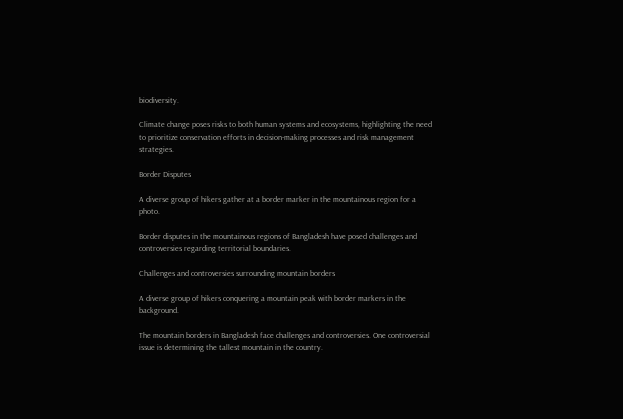biodiversity.

Climate change poses risks to both human systems and ecosystems, highlighting the need to prioritize conservation efforts in decision-making processes and risk management strategies.

Border Disputes

A diverse group of hikers gather at a border marker in the mountainous region for a photo.

Border disputes in the mountainous regions of Bangladesh have posed challenges and controversies regarding territorial boundaries.

Challenges and controversies surrounding mountain borders

A diverse group of hikers conquering a mountain peak with border markers in the background.

The mountain borders in Bangladesh face challenges and controversies. One controversial issue is determining the tallest mountain in the country.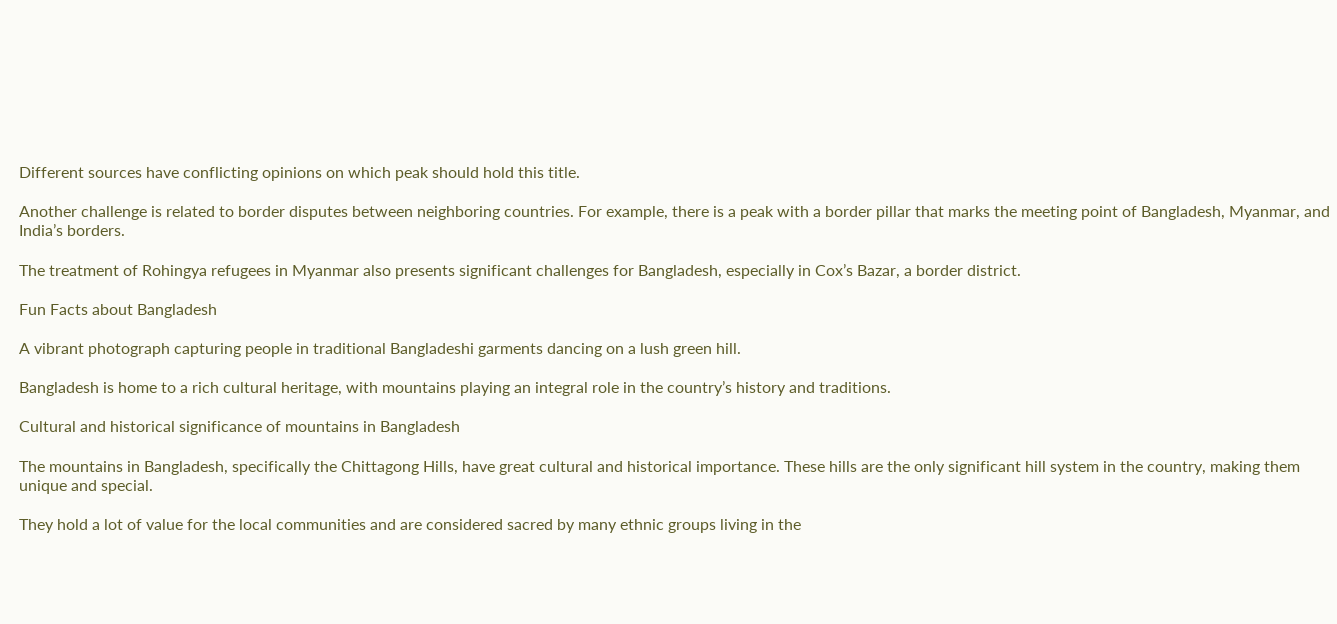Different sources have conflicting opinions on which peak should hold this title.

Another challenge is related to border disputes between neighboring countries. For example, there is a peak with a border pillar that marks the meeting point of Bangladesh, Myanmar, and India’s borders.

The treatment of Rohingya refugees in Myanmar also presents significant challenges for Bangladesh, especially in Cox’s Bazar, a border district.

Fun Facts about Bangladesh

A vibrant photograph capturing people in traditional Bangladeshi garments dancing on a lush green hill.

Bangladesh is home to a rich cultural heritage, with mountains playing an integral role in the country’s history and traditions.

Cultural and historical significance of mountains in Bangladesh

The mountains in Bangladesh, specifically the Chittagong Hills, have great cultural and historical importance. These hills are the only significant hill system in the country, making them unique and special.

They hold a lot of value for the local communities and are considered sacred by many ethnic groups living in the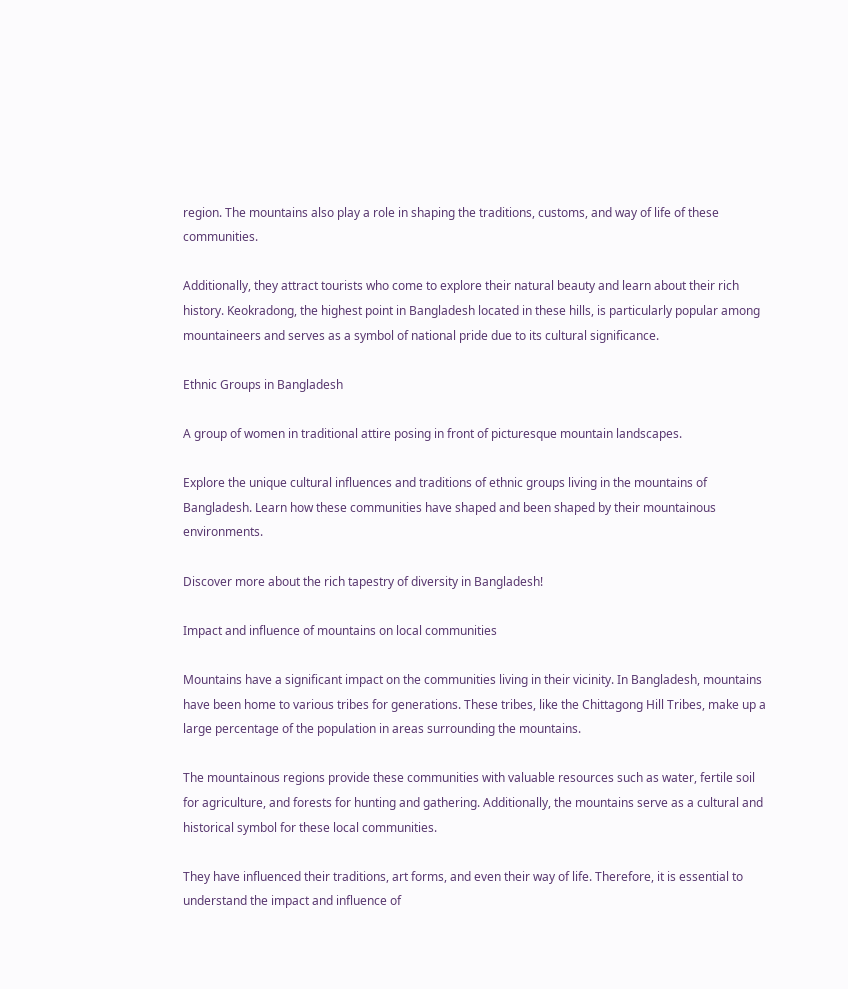region. The mountains also play a role in shaping the traditions, customs, and way of life of these communities.

Additionally, they attract tourists who come to explore their natural beauty and learn about their rich history. Keokradong, the highest point in Bangladesh located in these hills, is particularly popular among mountaineers and serves as a symbol of national pride due to its cultural significance.

Ethnic Groups in Bangladesh

A group of women in traditional attire posing in front of picturesque mountain landscapes.

Explore the unique cultural influences and traditions of ethnic groups living in the mountains of Bangladesh. Learn how these communities have shaped and been shaped by their mountainous environments.

Discover more about the rich tapestry of diversity in Bangladesh!

Impact and influence of mountains on local communities

Mountains have a significant impact on the communities living in their vicinity. In Bangladesh, mountains have been home to various tribes for generations. These tribes, like the Chittagong Hill Tribes, make up a large percentage of the population in areas surrounding the mountains.

The mountainous regions provide these communities with valuable resources such as water, fertile soil for agriculture, and forests for hunting and gathering. Additionally, the mountains serve as a cultural and historical symbol for these local communities.

They have influenced their traditions, art forms, and even their way of life. Therefore, it is essential to understand the impact and influence of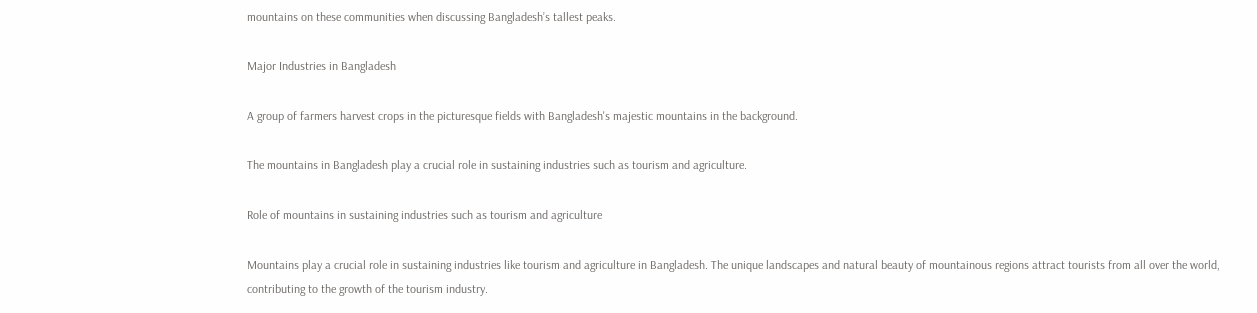mountains on these communities when discussing Bangladesh’s tallest peaks.

Major Industries in Bangladesh

A group of farmers harvest crops in the picturesque fields with Bangladesh's majestic mountains in the background.

The mountains in Bangladesh play a crucial role in sustaining industries such as tourism and agriculture.

Role of mountains in sustaining industries such as tourism and agriculture

Mountains play a crucial role in sustaining industries like tourism and agriculture in Bangladesh. The unique landscapes and natural beauty of mountainous regions attract tourists from all over the world, contributing to the growth of the tourism industry.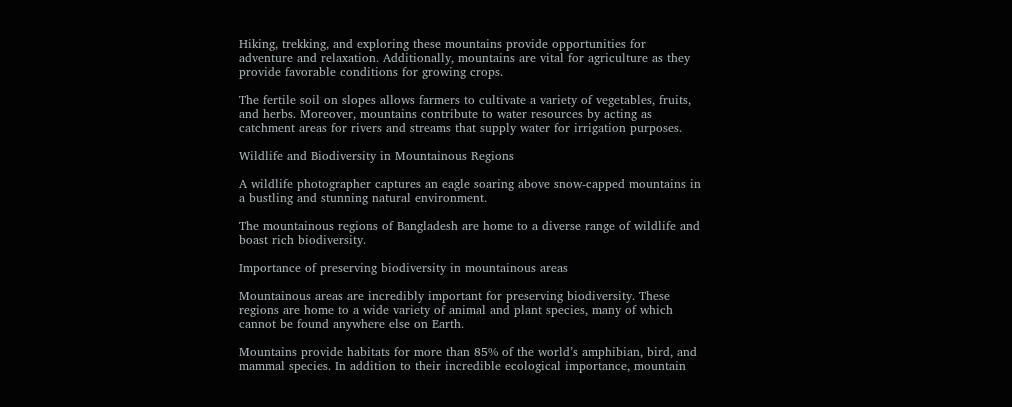Hiking, trekking, and exploring these mountains provide opportunities for adventure and relaxation. Additionally, mountains are vital for agriculture as they provide favorable conditions for growing crops.

The fertile soil on slopes allows farmers to cultivate a variety of vegetables, fruits, and herbs. Moreover, mountains contribute to water resources by acting as catchment areas for rivers and streams that supply water for irrigation purposes.

Wildlife and Biodiversity in Mountainous Regions

A wildlife photographer captures an eagle soaring above snow-capped mountains in a bustling and stunning natural environment.

The mountainous regions of Bangladesh are home to a diverse range of wildlife and boast rich biodiversity.

Importance of preserving biodiversity in mountainous areas

Mountainous areas are incredibly important for preserving biodiversity. These regions are home to a wide variety of animal and plant species, many of which cannot be found anywhere else on Earth.

Mountains provide habitats for more than 85% of the world’s amphibian, bird, and mammal species. In addition to their incredible ecological importance, mountain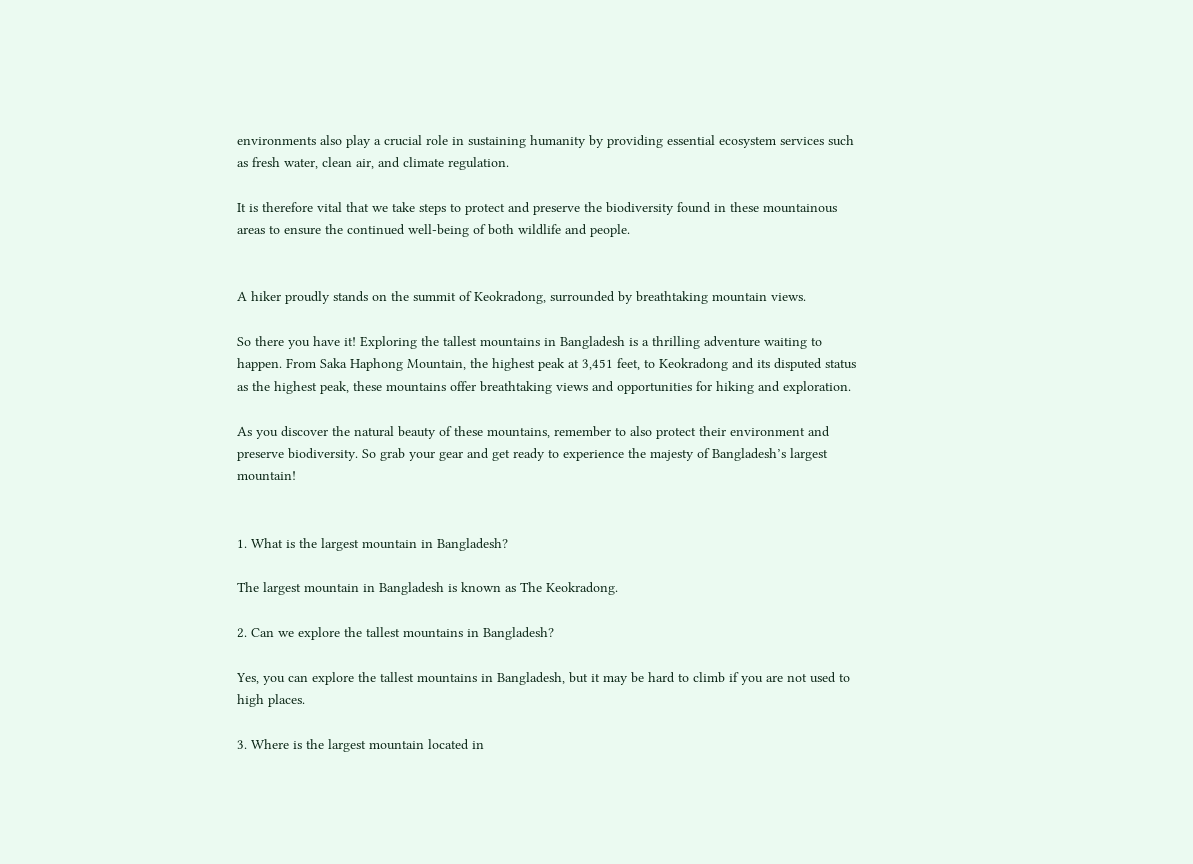environments also play a crucial role in sustaining humanity by providing essential ecosystem services such as fresh water, clean air, and climate regulation.

It is therefore vital that we take steps to protect and preserve the biodiversity found in these mountainous areas to ensure the continued well-being of both wildlife and people.


A hiker proudly stands on the summit of Keokradong, surrounded by breathtaking mountain views.

So there you have it! Exploring the tallest mountains in Bangladesh is a thrilling adventure waiting to happen. From Saka Haphong Mountain, the highest peak at 3,451 feet, to Keokradong and its disputed status as the highest peak, these mountains offer breathtaking views and opportunities for hiking and exploration.

As you discover the natural beauty of these mountains, remember to also protect their environment and preserve biodiversity. So grab your gear and get ready to experience the majesty of Bangladesh’s largest mountain!


1. What is the largest mountain in Bangladesh?

The largest mountain in Bangladesh is known as The Keokradong.

2. Can we explore the tallest mountains in Bangladesh?

Yes, you can explore the tallest mountains in Bangladesh, but it may be hard to climb if you are not used to high places.

3. Where is the largest mountain located in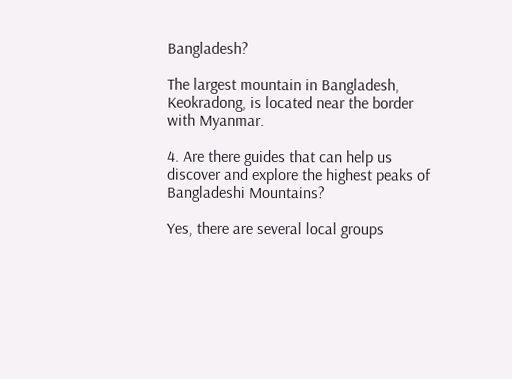Bangladesh?

The largest mountain in Bangladesh, Keokradong, is located near the border with Myanmar.

4. Are there guides that can help us discover and explore the highest peaks of Bangladeshi Mountains?

Yes, there are several local groups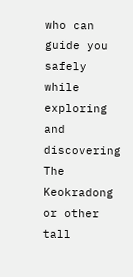who can guide you safely while exploring and discovering The Keokradong or other tall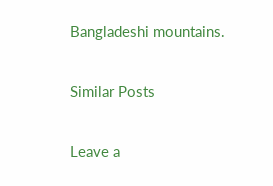Bangladeshi mountains.

Similar Posts

Leave a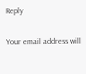Reply

Your email address will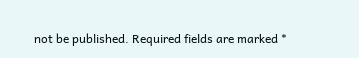not be published. Required fields are marked *